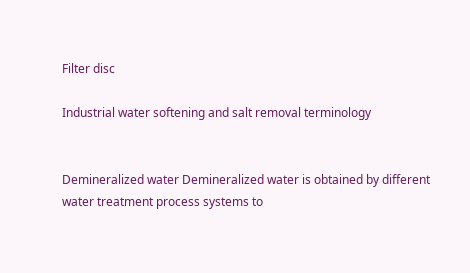Filter disc

Industrial water softening and salt removal terminology


Demineralized water Demineralized water is obtained by different water treatment process systems to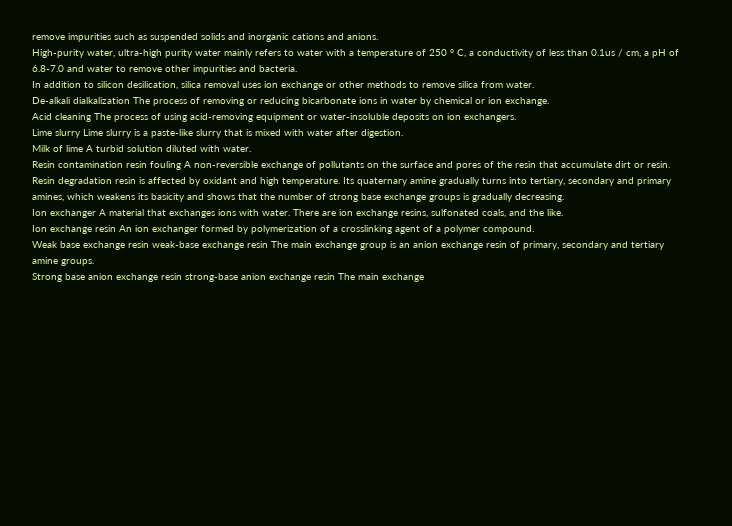remove impurities such as suspended solids and inorganic cations and anions.
High-purity water, ultra-high purity water mainly refers to water with a temperature of 250 ° C, a conductivity of less than 0.1us / cm, a pH of 6.8-7.0 and water to remove other impurities and bacteria.
In addition to silicon desilication, silica removal uses ion exchange or other methods to remove silica from water.
De-alkali dialkalization The process of removing or reducing bicarbonate ions in water by chemical or ion exchange.
Acid cleaning The process of using acid-removing equipment or water-insoluble deposits on ion exchangers.
Lime slurry Lime slurry is a paste-like slurry that is mixed with water after digestion.
Milk of lime A turbid solution diluted with water.
Resin contamination resin fouling A non-reversible exchange of pollutants on the surface and pores of the resin that accumulate dirt or resin.
Resin degradation resin is affected by oxidant and high temperature. Its quaternary amine gradually turns into tertiary, secondary and primary amines, which weakens its basicity and shows that the number of strong base exchange groups is gradually decreasing.
Ion exchanger A material that exchanges ions with water. There are ion exchange resins, sulfonated coals, and the like.
Ion exchange resin An ion exchanger formed by polymerization of a crosslinking agent of a polymer compound.
Weak base exchange resin weak-base exchange resin The main exchange group is an anion exchange resin of primary, secondary and tertiary amine groups.
Strong base anion exchange resin strong-base anion exchange resin The main exchange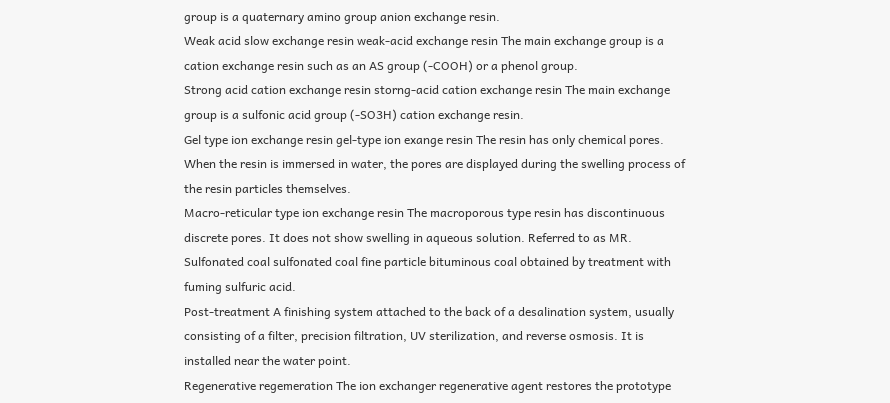group is a quaternary amino group anion exchange resin.
Weak acid slow exchange resin weak-acid exchange resin The main exchange group is a cation exchange resin such as an AS group (-COOH) or a phenol group.
Strong acid cation exchange resin storng-acid cation exchange resin The main exchange group is a sulfonic acid group (-SO3H) cation exchange resin.
Gel type ion exchange resin gel-type ion exange resin The resin has only chemical pores. When the resin is immersed in water, the pores are displayed during the swelling process of the resin particles themselves.
Macro-reticular type ion exchange resin The macroporous type resin has discontinuous discrete pores. It does not show swelling in aqueous solution. Referred to as MR.
Sulfonated coal sulfonated coal fine particle bituminous coal obtained by treatment with fuming sulfuric acid.
Post-treatment A finishing system attached to the back of a desalination system, usually consisting of a filter, precision filtration, UV sterilization, and reverse osmosis. It is installed near the water point.
Regenerative regemeration The ion exchanger regenerative agent restores the prototype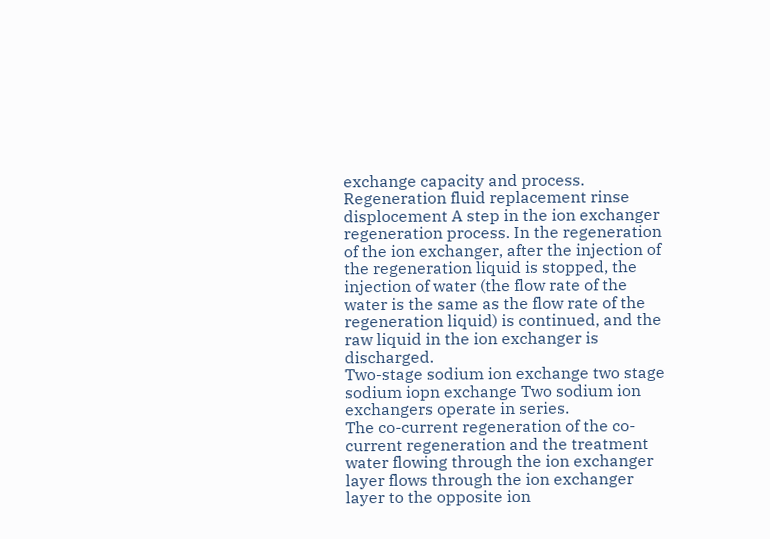exchange capacity and process.
Regeneration fluid replacement rinse displocement A step in the ion exchanger regeneration process. In the regeneration of the ion exchanger, after the injection of the regeneration liquid is stopped, the injection of water (the flow rate of the water is the same as the flow rate of the regeneration liquid) is continued, and the raw liquid in the ion exchanger is discharged.
Two-stage sodium ion exchange two stage sodium iopn exchange Two sodium ion exchangers operate in series.
The co-current regeneration of the co-current regeneration and the treatment water flowing through the ion exchanger layer flows through the ion exchanger layer to the opposite ion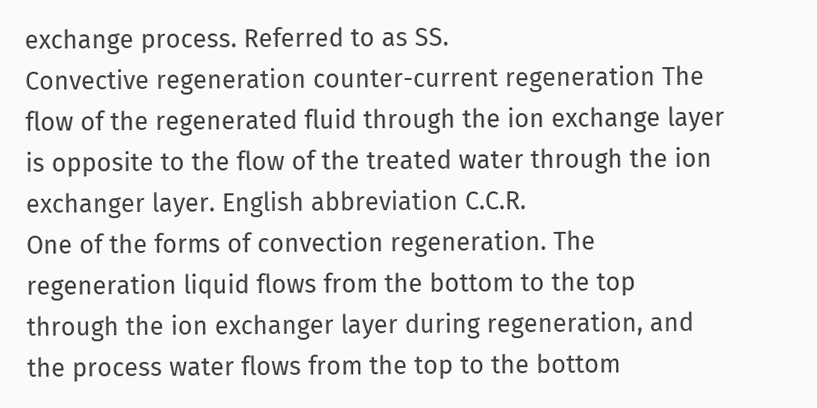exchange process. Referred to as SS.
Convective regeneration counter-current regeneration The flow of the regenerated fluid through the ion exchange layer is opposite to the flow of the treated water through the ion exchanger layer. English abbreviation C.C.R.
One of the forms of convection regeneration. The regeneration liquid flows from the bottom to the top through the ion exchanger layer during regeneration, and the process water flows from the top to the bottom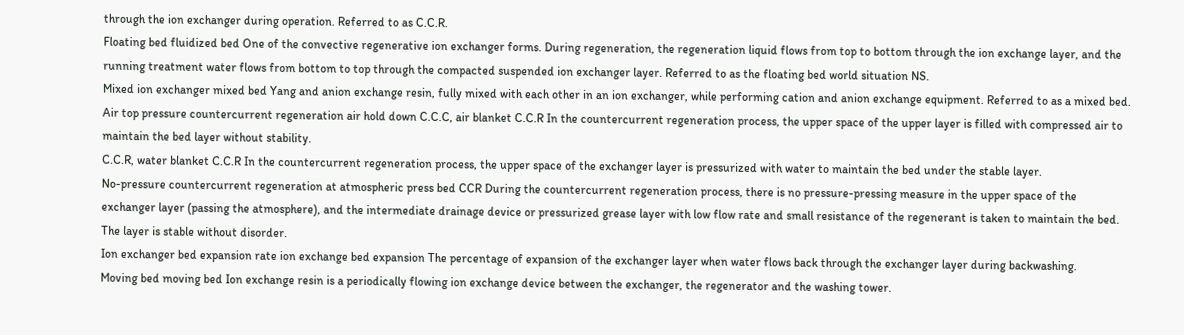through the ion exchanger during operation. Referred to as C.C.R.
Floating bed fluidized bed One of the convective regenerative ion exchanger forms. During regeneration, the regeneration liquid flows from top to bottom through the ion exchange layer, and the running treatment water flows from bottom to top through the compacted suspended ion exchanger layer. Referred to as the floating bed world situation NS.
Mixed ion exchanger mixed bed Yang and anion exchange resin, fully mixed with each other in an ion exchanger, while performing cation and anion exchange equipment. Referred to as a mixed bed.
Air top pressure countercurrent regeneration air hold down C.C.C, air blanket C.C.R In the countercurrent regeneration process, the upper space of the upper layer is filled with compressed air to maintain the bed layer without stability.
C.C.R, water blanket C.C.R In the countercurrent regeneration process, the upper space of the exchanger layer is pressurized with water to maintain the bed under the stable layer.
No-pressure countercurrent regeneration at atmospheric press bed CCR During the countercurrent regeneration process, there is no pressure-pressing measure in the upper space of the exchanger layer (passing the atmosphere), and the intermediate drainage device or pressurized grease layer with low flow rate and small resistance of the regenerant is taken to maintain the bed. The layer is stable without disorder.
Ion exchanger bed expansion rate ion exchange bed expansion The percentage of expansion of the exchanger layer when water flows back through the exchanger layer during backwashing.
Moving bed moving bed Ion exchange resin is a periodically flowing ion exchange device between the exchanger, the regenerator and the washing tower.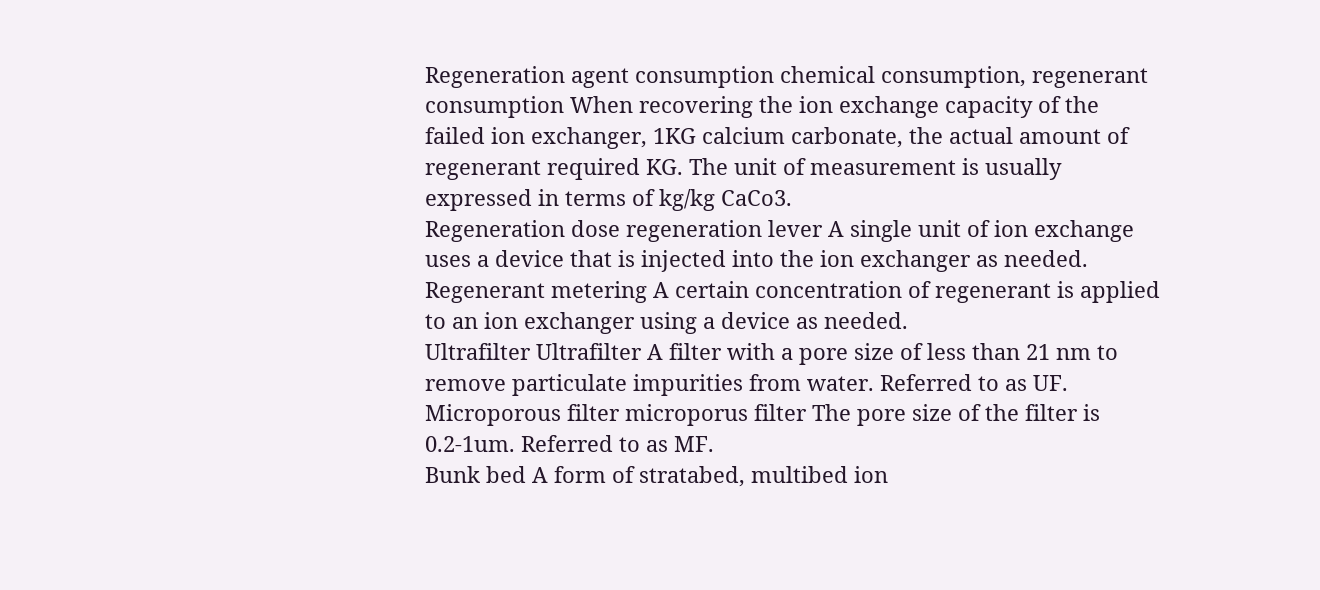Regeneration agent consumption chemical consumption, regenerant consumption When recovering the ion exchange capacity of the failed ion exchanger, 1KG calcium carbonate, the actual amount of regenerant required KG. The unit of measurement is usually expressed in terms of kg/kg CaCo3.
Regeneration dose regeneration lever A single unit of ion exchange uses a device that is injected into the ion exchanger as needed.
Regenerant metering A certain concentration of regenerant is applied to an ion exchanger using a device as needed.
Ultrafilter Ultrafilter A filter with a pore size of less than 21 nm to remove particulate impurities from water. Referred to as UF.
Microporous filter microporus filter The pore size of the filter is 0.2-1um. Referred to as MF.
Bunk bed A form of stratabed, multibed ion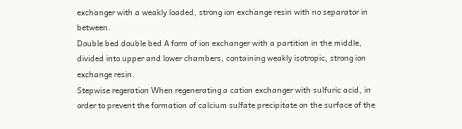exchanger with a weakly loaded, strong ion exchange resin with no separator in between.
Double bed double bed A form of ion exchanger with a partition in the middle, divided into upper and lower chambers, containing weakly isotropic, strong ion exchange resin.
Stepwise regeration When regenerating a cation exchanger with sulfuric acid, in order to prevent the formation of calcium sulfate precipitate on the surface of the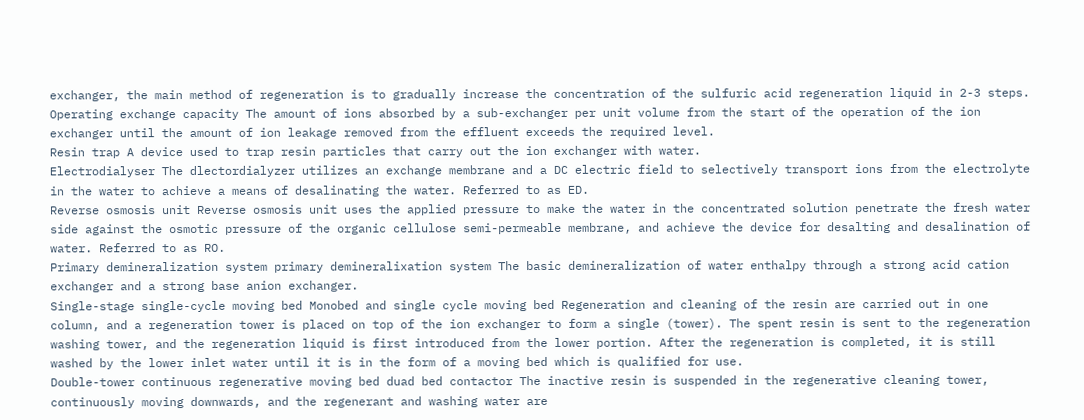exchanger, the main method of regeneration is to gradually increase the concentration of the sulfuric acid regeneration liquid in 2-3 steps.
Operating exchange capacity The amount of ions absorbed by a sub-exchanger per unit volume from the start of the operation of the ion exchanger until the amount of ion leakage removed from the effluent exceeds the required level.
Resin trap A device used to trap resin particles that carry out the ion exchanger with water.
Electrodialyser The dlectordialyzer utilizes an exchange membrane and a DC electric field to selectively transport ions from the electrolyte in the water to achieve a means of desalinating the water. Referred to as ED.
Reverse osmosis unit Reverse osmosis unit uses the applied pressure to make the water in the concentrated solution penetrate the fresh water side against the osmotic pressure of the organic cellulose semi-permeable membrane, and achieve the device for desalting and desalination of water. Referred to as RO.
Primary demineralization system primary demineralixation system The basic demineralization of water enthalpy through a strong acid cation exchanger and a strong base anion exchanger.
Single-stage single-cycle moving bed Monobed and single cycle moving bed Regeneration and cleaning of the resin are carried out in one column, and a regeneration tower is placed on top of the ion exchanger to form a single (tower). The spent resin is sent to the regeneration washing tower, and the regeneration liquid is first introduced from the lower portion. After the regeneration is completed, it is still washed by the lower inlet water until it is in the form of a moving bed which is qualified for use.
Double-tower continuous regenerative moving bed duad bed contactor The inactive resin is suspended in the regenerative cleaning tower, continuously moving downwards, and the regenerant and washing water are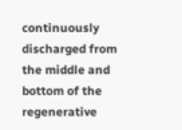continuously discharged from the middle and bottom of the regenerative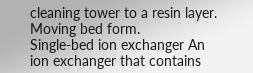cleaning tower to a resin layer. Moving bed form.
Single-bed ion exchanger An ion exchanger that contains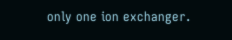only one ion exchanger.